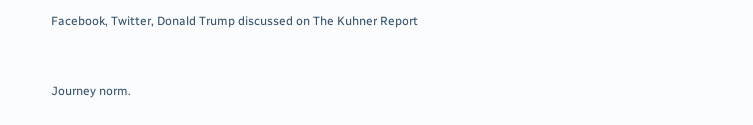Facebook, Twitter, Donald Trump discussed on The Kuhner Report


Journey norm.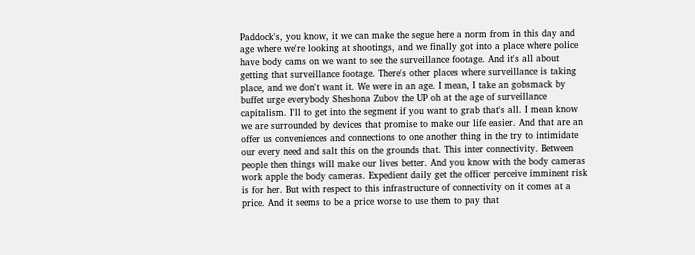Paddock's, you know, it we can make the segue here a norm from in this day and age where we're looking at shootings, and we finally got into a place where police have body cams on we want to see the surveillance footage. And it's all about getting that surveillance footage. There's other places where surveillance is taking place, and we don't want it. We were in an age. I mean, I take an gobsmack by buffet urge everybody Sheshona Zubov the UP oh at the age of surveillance capitalism. I'll to get into the segment if you want to grab that's all. I mean know we are surrounded by devices that promise to make our life easier. And that are an offer us conveniences and connections to one another thing in the try to intimidate our every need and salt this on the grounds that. This inter connectivity. Between people then things will make our lives better. And you know with the body cameras work apple the body cameras. Expedient daily get the officer perceive imminent risk is for her. But with respect to this infrastructure of connectivity on it comes at a price. And it seems to be a price worse to use them to pay that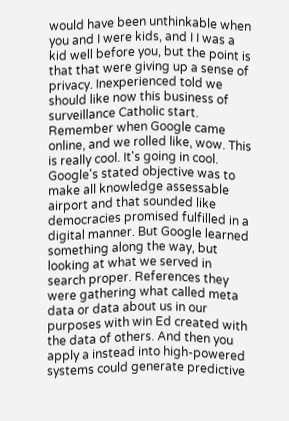would have been unthinkable when you and I were kids, and I I was a kid well before you, but the point is that that were giving up a sense of privacy. Inexperienced told we should like now this business of surveillance Catholic start. Remember when Google came online, and we rolled like, wow. This is really cool. It's going in cool. Google's stated objective was to make all knowledge assessable airport and that sounded like democracies promised fulfilled in a digital manner. But Google learned something along the way, but looking at what we served in search proper. References they were gathering what called meta data or data about us in our purposes with win Ed created with the data of others. And then you apply a instead into high-powered systems could generate predictive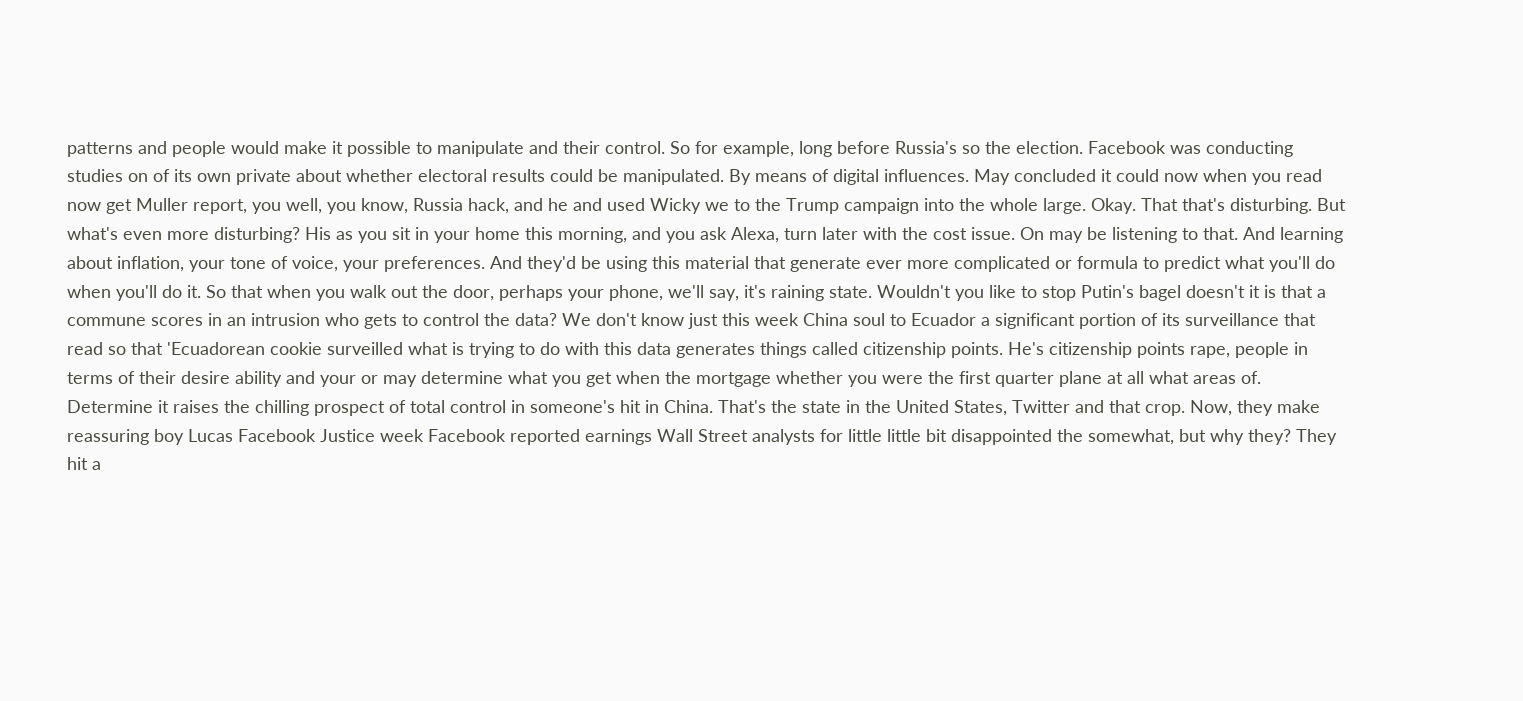patterns and people would make it possible to manipulate and their control. So for example, long before Russia's so the election. Facebook was conducting studies on of its own private about whether electoral results could be manipulated. By means of digital influences. May concluded it could now when you read now get Muller report, you well, you know, Russia hack, and he and used Wicky we to the Trump campaign into the whole large. Okay. That that's disturbing. But what's even more disturbing? His as you sit in your home this morning, and you ask Alexa, turn later with the cost issue. On may be listening to that. And learning about inflation, your tone of voice, your preferences. And they'd be using this material that generate ever more complicated or formula to predict what you'll do when you'll do it. So that when you walk out the door, perhaps your phone, we'll say, it's raining state. Wouldn't you like to stop Putin's bagel doesn't it is that a commune scores in an intrusion who gets to control the data? We don't know just this week China soul to Ecuador a significant portion of its surveillance that read so that 'Ecuadorean cookie surveilled what is trying to do with this data generates things called citizenship points. He's citizenship points rape, people in terms of their desire ability and your or may determine what you get when the mortgage whether you were the first quarter plane at all what areas of. Determine it raises the chilling prospect of total control in someone's hit in China. That's the state in the United States, Twitter and that crop. Now, they make reassuring boy Lucas Facebook Justice week Facebook reported earnings Wall Street analysts for little little bit disappointed the somewhat, but why they? They hit a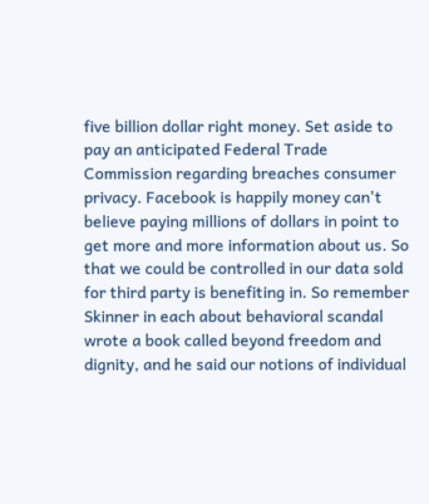five billion dollar right money. Set aside to pay an anticipated Federal Trade Commission regarding breaches consumer privacy. Facebook is happily money can't believe paying millions of dollars in point to get more and more information about us. So that we could be controlled in our data sold for third party is benefiting in. So remember Skinner in each about behavioral scandal wrote a book called beyond freedom and dignity, and he said our notions of individual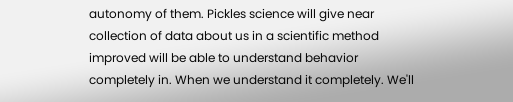autonomy of them. Pickles science will give near collection of data about us in a scientific method improved will be able to understand behavior completely in. When we understand it completely. We'll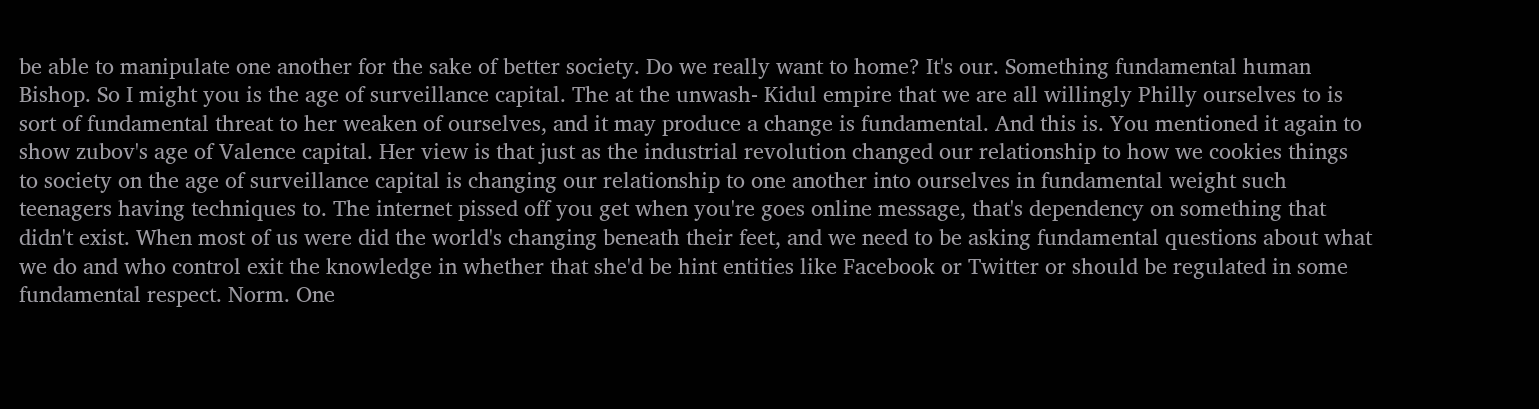be able to manipulate one another for the sake of better society. Do we really want to home? It's our. Something fundamental human Bishop. So I might you is the age of surveillance capital. The at the unwash- Kidul empire that we are all willingly Philly ourselves to is sort of fundamental threat to her weaken of ourselves, and it may produce a change is fundamental. And this is. You mentioned it again to show zubov's age of Valence capital. Her view is that just as the industrial revolution changed our relationship to how we cookies things to society on the age of surveillance capital is changing our relationship to one another into ourselves in fundamental weight such teenagers having techniques to. The internet pissed off you get when you're goes online message, that's dependency on something that didn't exist. When most of us were did the world's changing beneath their feet, and we need to be asking fundamental questions about what we do and who control exit the knowledge in whether that she'd be hint entities like Facebook or Twitter or should be regulated in some fundamental respect. Norm. One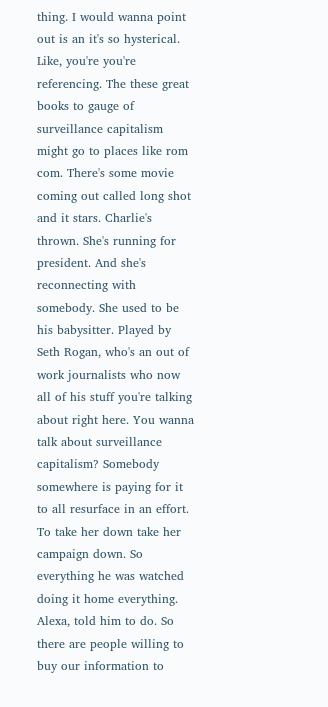thing. I would wanna point out is an it's so hysterical. Like, you're you're referencing. The these great books to gauge of surveillance capitalism might go to places like rom com. There's some movie coming out called long shot and it stars. Charlie's thrown. She's running for president. And she's reconnecting with somebody. She used to be his babysitter. Played by Seth Rogan, who's an out of work journalists who now all of his stuff you're talking about right here. You wanna talk about surveillance capitalism? Somebody somewhere is paying for it to all resurface in an effort. To take her down take her campaign down. So everything he was watched doing it home everything. Alexa, told him to do. So there are people willing to buy our information to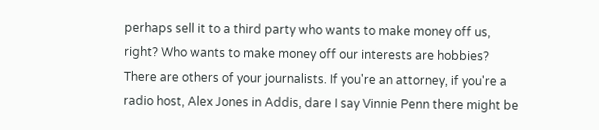perhaps sell it to a third party who wants to make money off us, right? Who wants to make money off our interests are hobbies? There are others of your journalists. If you're an attorney, if you're a radio host, Alex Jones in Addis, dare I say Vinnie Penn there might be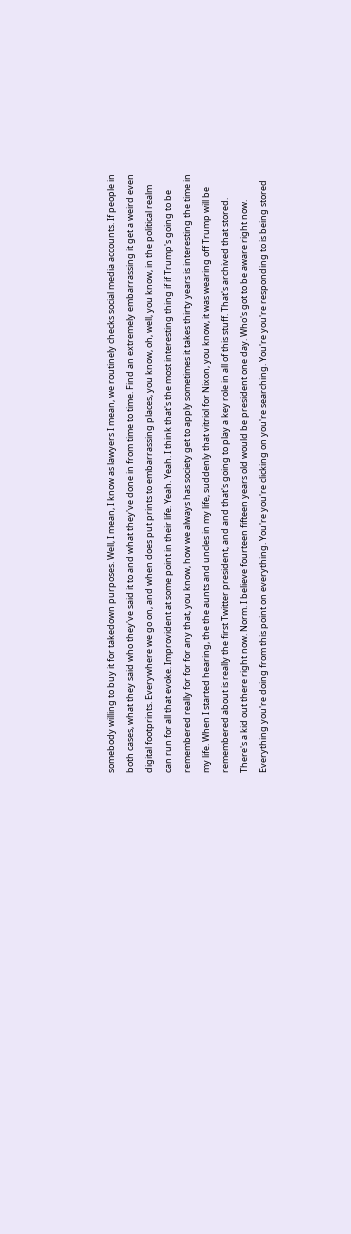somebody willing to buy it for takedown purposes. Well, I mean, I know as lawyers I mean, we routinely checks social media accounts. If people in both cases, what they said who they've said it to and what they've done in from time to time. Find an extremely embarrassing it get a weird even digital footprints. Everywhere we go on, and when does put prints to embarrassing places, you know, oh, well, you know, in the political realm can run for all that evoke. Improvident at some point in their life. Yeah. Yeah. I think that's the most interesting thing if if Trump's going to be remembered really for for for any that, you know, how we always has society get to apply sometimes it takes thirty years is interesting the time in my life. When I started hearing, the the aunts and uncles in my life, suddenly that vitriol for Nixon, you know, it was wearing off Trump will be remembered about is really the first Twitter president, and and that's going to play a key role in all of this stuff. That's archived that stored. There's a kid out there right now. Norm. I believe fourteen fifteen years old would be president one day. Who's got to be aware right now. Everything you're doing from this point on everything. You're you're clicking on you're searching. You're you're responding to is being stored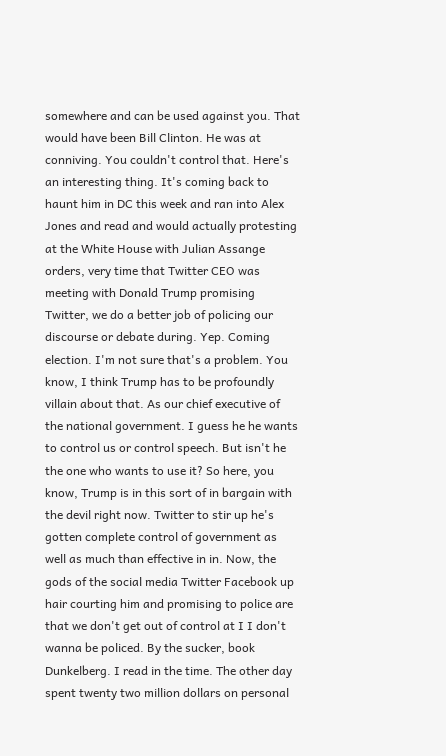somewhere and can be used against you. That would have been Bill Clinton. He was at conniving. You couldn't control that. Here's an interesting thing. It's coming back to haunt him in DC this week and ran into Alex Jones and read and would actually protesting at the White House with Julian Assange orders, very time that Twitter CEO was meeting with Donald Trump promising Twitter, we do a better job of policing our discourse or debate during. Yep. Coming election. I'm not sure that's a problem. You know, I think Trump has to be profoundly villain about that. As our chief executive of the national government. I guess he he wants to control us or control speech. But isn't he the one who wants to use it? So here, you know, Trump is in this sort of in bargain with the devil right now. Twitter to stir up he's gotten complete control of government as well as much than effective in in. Now, the gods of the social media Twitter Facebook up hair courting him and promising to police are that we don't get out of control at I I don't wanna be policed. By the sucker, book Dunkelberg. I read in the time. The other day spent twenty two million dollars on personal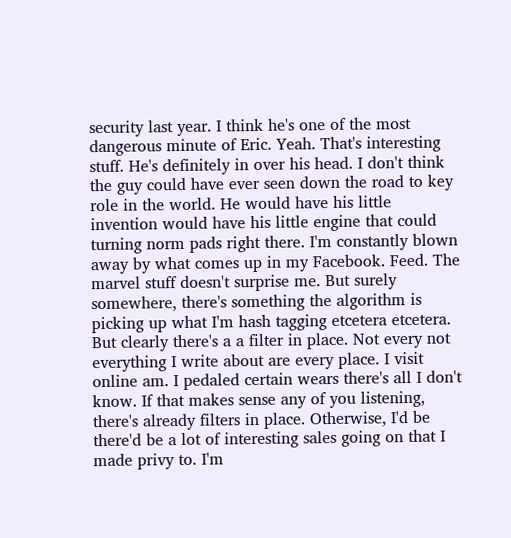security last year. I think he's one of the most dangerous minute of Eric. Yeah. That's interesting stuff. He's definitely in over his head. I don't think the guy could have ever seen down the road to key role in the world. He would have his little invention would have his little engine that could turning norm pads right there. I'm constantly blown away by what comes up in my Facebook. Feed. The marvel stuff doesn't surprise me. But surely somewhere, there's something the algorithm is picking up what I'm hash tagging etcetera etcetera. But clearly there's a a filter in place. Not every not everything I write about are every place. I visit online am. I pedaled certain wears there's all I don't know. If that makes sense any of you listening, there's already filters in place. Otherwise, I'd be there'd be a lot of interesting sales going on that I made privy to. I'm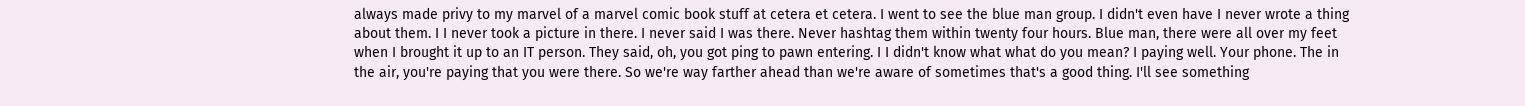always made privy to my marvel of a marvel comic book stuff at cetera et cetera. I went to see the blue man group. I didn't even have I never wrote a thing about them. I I never took a picture in there. I never said I was there. Never hashtag them within twenty four hours. Blue man, there were all over my feet when I brought it up to an IT person. They said, oh, you got ping to pawn entering. I I didn't know what what do you mean? I paying well. Your phone. The in the air, you're paying that you were there. So we're way farther ahead than we're aware of sometimes that's a good thing. I'll see something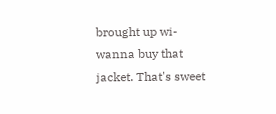brought up wi- wanna buy that jacket. That's sweet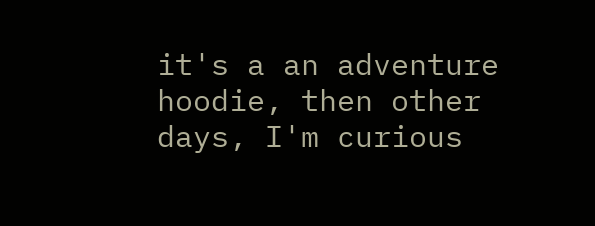it's a an adventure hoodie, then other days, I'm curious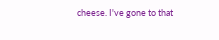cheese. I've gone to that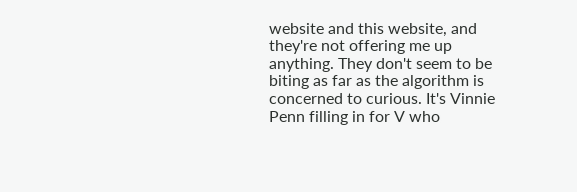website and this website, and they're not offering me up anything. They don't seem to be biting as far as the algorithm is concerned to curious. It's Vinnie Penn filling in for V who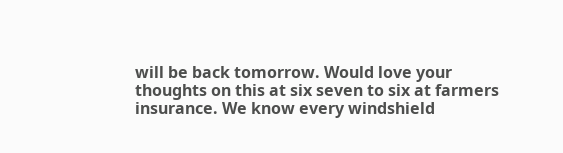will be back tomorrow. Would love your thoughts on this at six seven to six at farmers insurance. We know every windshield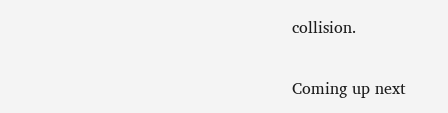collision.

Coming up next